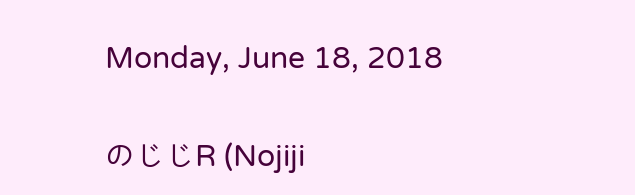Monday, June 18, 2018

のじじR (Nojiji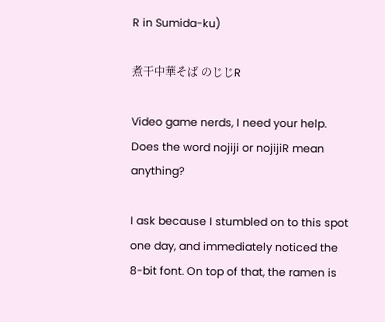R in Sumida-ku)

煮干中華そば のじじR

Video game nerds, I need your help. Does the word nojiji or nojijiR mean anything?

I ask because I stumbled on to this spot one day, and immediately noticed the 8-bit font. On top of that, the ramen is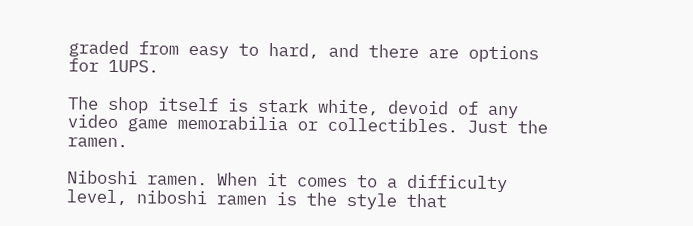graded from easy to hard, and there are options for 1UPS.

The shop itself is stark white, devoid of any video game memorabilia or collectibles. Just the ramen.

Niboshi ramen. When it comes to a difficulty level, niboshi ramen is the style that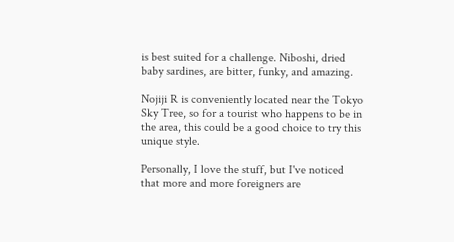is best suited for a challenge. Niboshi, dried baby sardines, are bitter, funky, and amazing.

Nojiji R is conveniently located near the Tokyo Sky Tree, so for a tourist who happens to be in the area, this could be a good choice to try this unique style.

Personally, I love the stuff, but I've noticed that more and more foreigners are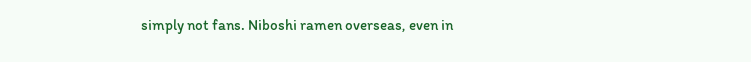simply not fans. Niboshi ramen overseas, even in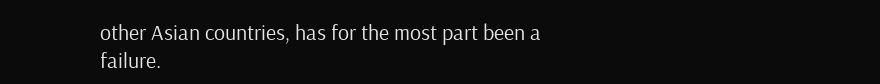other Asian countries, has for the most part been a failure.